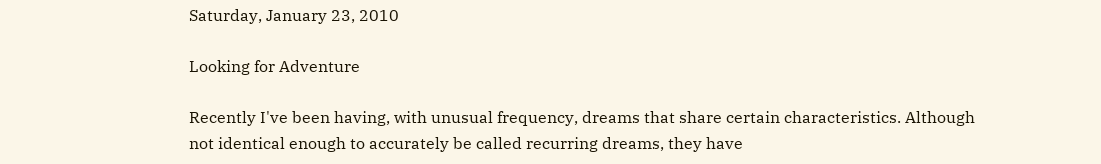Saturday, January 23, 2010

Looking for Adventure

Recently I've been having, with unusual frequency, dreams that share certain characteristics. Although not identical enough to accurately be called recurring dreams, they have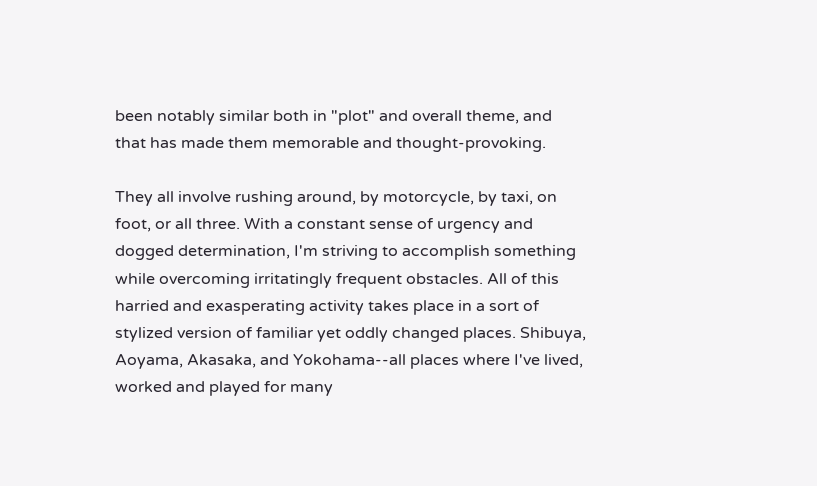been notably similar both in "plot" and overall theme, and that has made them memorable and thought-provoking.

They all involve rushing around, by motorcycle, by taxi, on foot, or all three. With a constant sense of urgency and dogged determination, I'm striving to accomplish something while overcoming irritatingly frequent obstacles. All of this harried and exasperating activity takes place in a sort of stylized version of familiar yet oddly changed places. Shibuya, Aoyama, Akasaka, and Yokohama--all places where I've lived, worked and played for many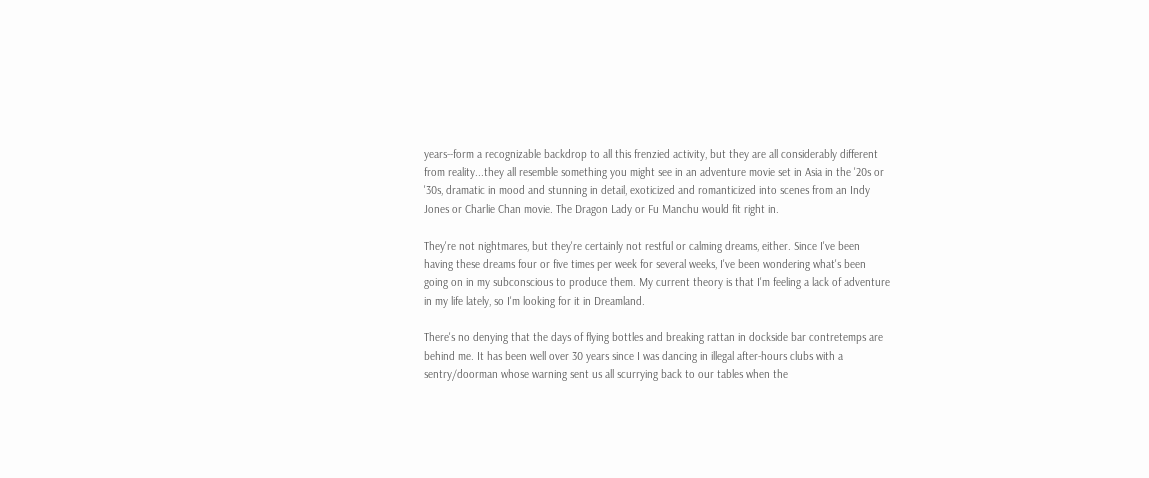years--form a recognizable backdrop to all this frenzied activity, but they are all considerably different from reality...they all resemble something you might see in an adventure movie set in Asia in the '20s or '30s, dramatic in mood and stunning in detail, exoticized and romanticized into scenes from an Indy Jones or Charlie Chan movie. The Dragon Lady or Fu Manchu would fit right in.

They're not nightmares, but they're certainly not restful or calming dreams, either. Since I've been having these dreams four or five times per week for several weeks, I've been wondering what's been going on in my subconscious to produce them. My current theory is that I'm feeling a lack of adventure in my life lately, so I'm looking for it in Dreamland.

There's no denying that the days of flying bottles and breaking rattan in dockside bar contretemps are behind me. It has been well over 30 years since I was dancing in illegal after-hours clubs with a sentry/doorman whose warning sent us all scurrying back to our tables when the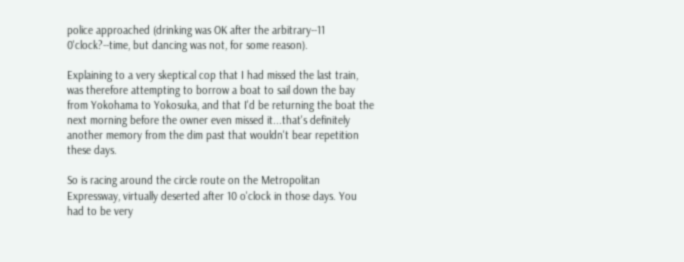police approached (drinking was OK after the arbitrary--11 0'clock?--time, but dancing was not, for some reason).

Explaining to a very skeptical cop that I had missed the last train, was therefore attempting to borrow a boat to sail down the bay from Yokohama to Yokosuka, and that I'd be returning the boat the next morning before the owner even missed it...that's definitely another memory from the dim past that wouldn't bear repetition these days.

So is racing around the circle route on the Metropolitan Expressway, virtually deserted after 10 o'clock in those days. You had to be very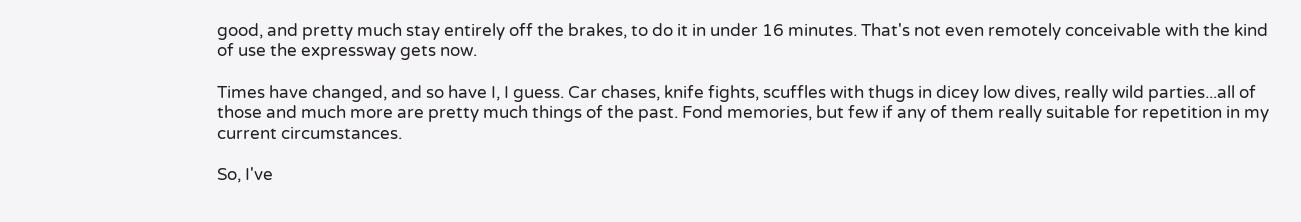good, and pretty much stay entirely off the brakes, to do it in under 16 minutes. That's not even remotely conceivable with the kind of use the expressway gets now.

Times have changed, and so have I, I guess. Car chases, knife fights, scuffles with thugs in dicey low dives, really wild parties...all of those and much more are pretty much things of the past. Fond memories, but few if any of them really suitable for repetition in my current circumstances.

So, I've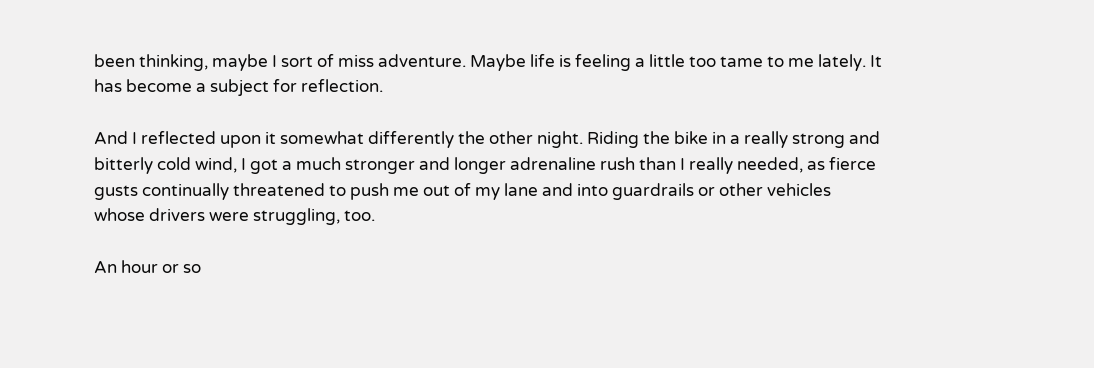been thinking, maybe I sort of miss adventure. Maybe life is feeling a little too tame to me lately. It has become a subject for reflection.

And I reflected upon it somewhat differently the other night. Riding the bike in a really strong and bitterly cold wind, I got a much stronger and longer adrenaline rush than I really needed, as fierce gusts continually threatened to push me out of my lane and into guardrails or other vehicles whose drivers were struggling, too.

An hour or so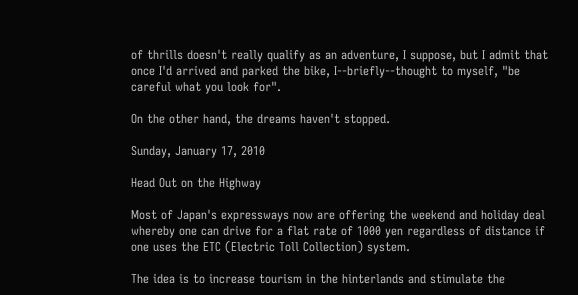of thrills doesn't really qualify as an adventure, I suppose, but I admit that once I'd arrived and parked the bike, I--briefly--thought to myself, "be careful what you look for".

On the other hand, the dreams haven't stopped.

Sunday, January 17, 2010

Head Out on the Highway

Most of Japan's expressways now are offering the weekend and holiday deal whereby one can drive for a flat rate of 1000 yen regardless of distance if one uses the ETC (Electric Toll Collection) system.

The idea is to increase tourism in the hinterlands and stimulate the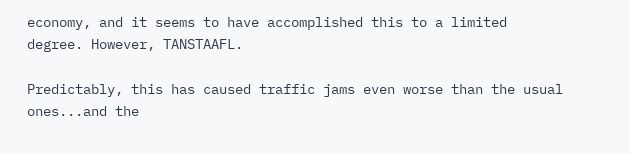economy, and it seems to have accomplished this to a limited degree. However, TANSTAAFL.

Predictably, this has caused traffic jams even worse than the usual ones...and the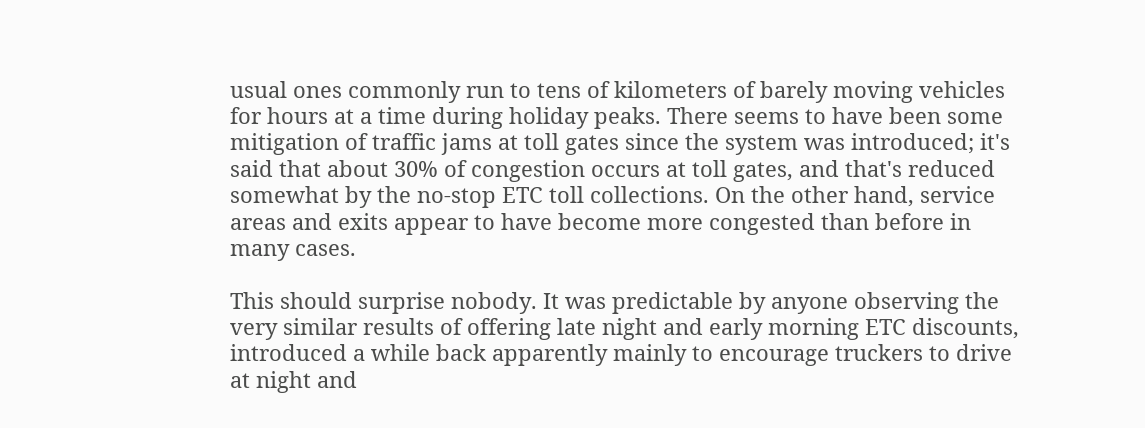usual ones commonly run to tens of kilometers of barely moving vehicles for hours at a time during holiday peaks. There seems to have been some mitigation of traffic jams at toll gates since the system was introduced; it's said that about 30% of congestion occurs at toll gates, and that's reduced somewhat by the no-stop ETC toll collections. On the other hand, service areas and exits appear to have become more congested than before in many cases.

This should surprise nobody. It was predictable by anyone observing the very similar results of offering late night and early morning ETC discounts, introduced a while back apparently mainly to encourage truckers to drive at night and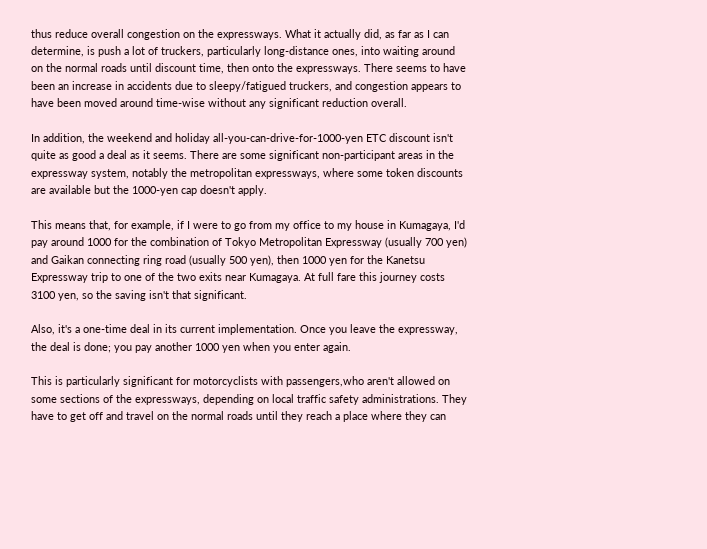thus reduce overall congestion on the expressways. What it actually did, as far as I can determine, is push a lot of truckers, particularly long-distance ones, into waiting around on the normal roads until discount time, then onto the expressways. There seems to have been an increase in accidents due to sleepy/fatigued truckers, and congestion appears to have been moved around time-wise without any significant reduction overall.

In addition, the weekend and holiday all-you-can-drive-for-1000-yen ETC discount isn't quite as good a deal as it seems. There are some significant non-participant areas in the expressway system, notably the metropolitan expressways, where some token discounts are available but the 1000-yen cap doesn't apply.

This means that, for example, if I were to go from my office to my house in Kumagaya, I'd pay around 1000 for the combination of Tokyo Metropolitan Expressway (usually 700 yen) and Gaikan connecting ring road (usually 500 yen), then 1000 yen for the Kanetsu Expressway trip to one of the two exits near Kumagaya. At full fare this journey costs 3100 yen, so the saving isn't that significant.

Also, it's a one-time deal in its current implementation. Once you leave the expressway, the deal is done; you pay another 1000 yen when you enter again.

This is particularly significant for motorcyclists with passengers,who aren't allowed on some sections of the expressways, depending on local traffic safety administrations. They have to get off and travel on the normal roads until they reach a place where they can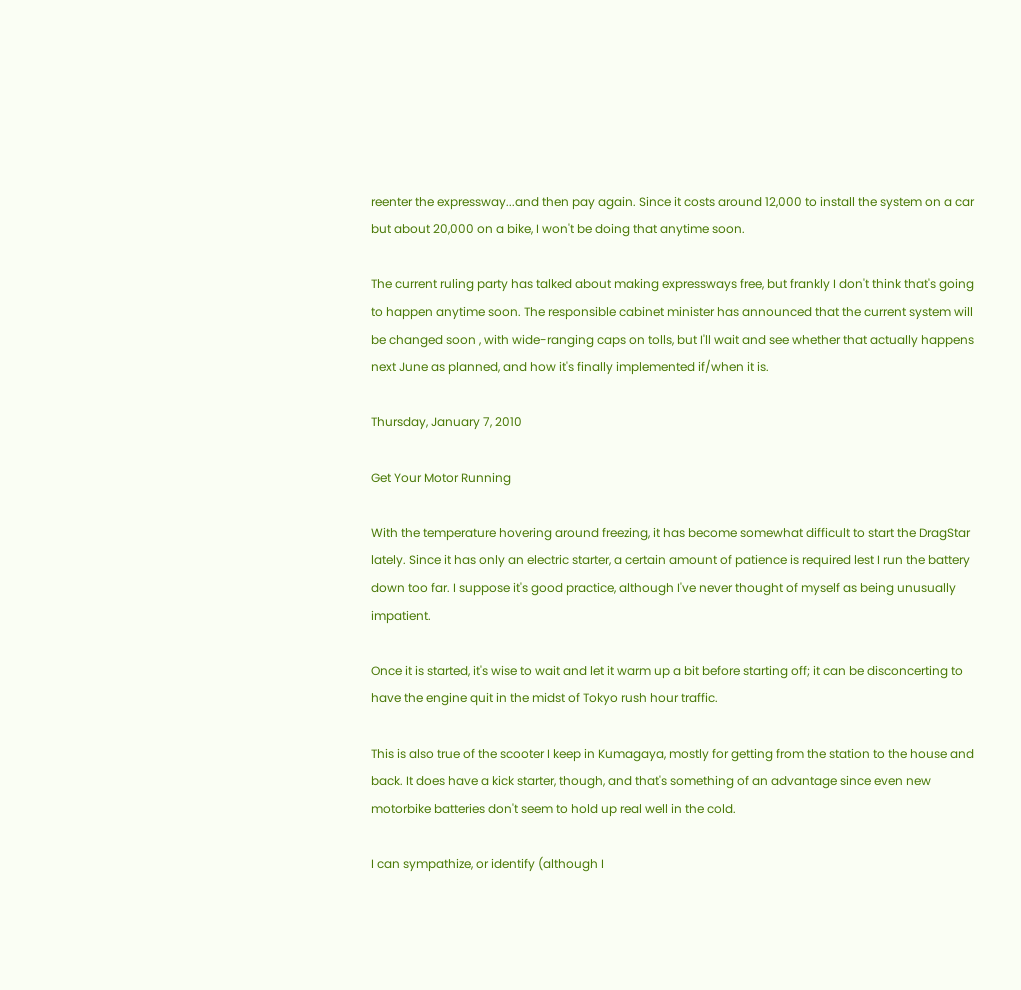reenter the expressway...and then pay again. Since it costs around 12,000 to install the system on a car but about 20,000 on a bike, I won't be doing that anytime soon.

The current ruling party has talked about making expressways free, but frankly I don't think that's going to happen anytime soon. The responsible cabinet minister has announced that the current system will be changed soon , with wide-ranging caps on tolls, but I'll wait and see whether that actually happens next June as planned, and how it's finally implemented if/when it is.

Thursday, January 7, 2010

Get Your Motor Running

With the temperature hovering around freezing, it has become somewhat difficult to start the DragStar lately. Since it has only an electric starter, a certain amount of patience is required lest I run the battery down too far. I suppose it's good practice, although I've never thought of myself as being unusually impatient.

Once it is started, it's wise to wait and let it warm up a bit before starting off; it can be disconcerting to have the engine quit in the midst of Tokyo rush hour traffic.

This is also true of the scooter I keep in Kumagaya, mostly for getting from the station to the house and back. It does have a kick starter, though, and that's something of an advantage since even new motorbike batteries don't seem to hold up real well in the cold.

I can sympathize, or identify (although I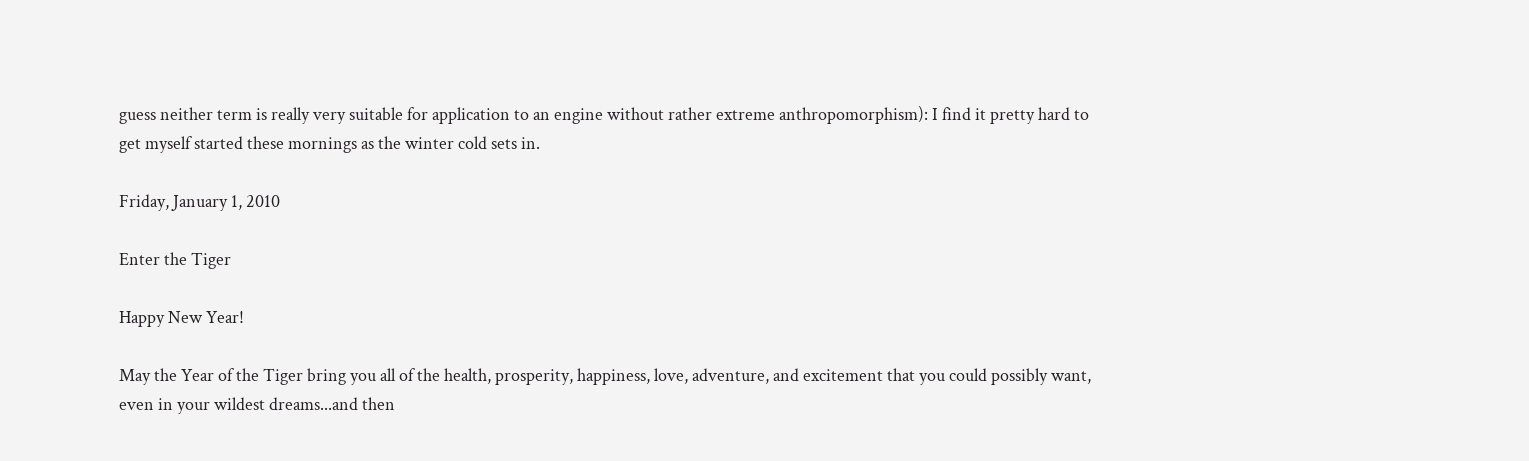guess neither term is really very suitable for application to an engine without rather extreme anthropomorphism): I find it pretty hard to get myself started these mornings as the winter cold sets in.

Friday, January 1, 2010

Enter the Tiger

Happy New Year!

May the Year of the Tiger bring you all of the health, prosperity, happiness, love, adventure, and excitement that you could possibly want, even in your wildest dreams...and then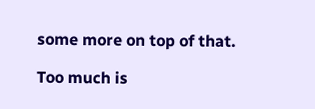some more on top of that.

Too much is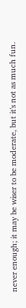never enough; it may be wiser to be moderate, but it's not as much fun.